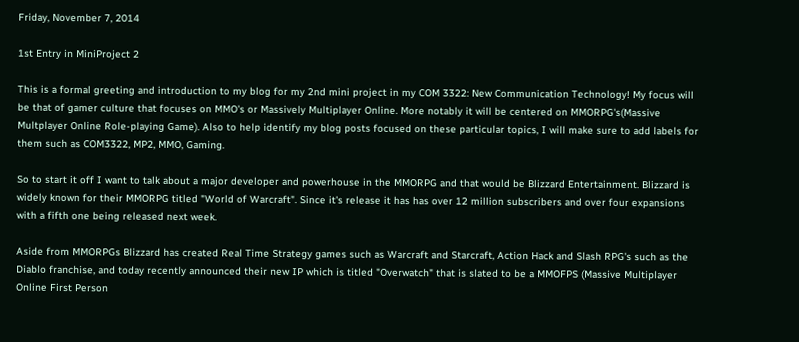Friday, November 7, 2014

1st Entry in MiniProject 2

This is a formal greeting and introduction to my blog for my 2nd mini project in my COM 3322: New Communication Technology! My focus will be that of gamer culture that focuses on MMO's or Massively Multiplayer Online. More notably it will be centered on MMORPG's(Massive Multplayer Online Role-playing Game). Also to help identify my blog posts focused on these particular topics, I will make sure to add labels for them such as COM3322, MP2, MMO, Gaming.

So to start it off I want to talk about a major developer and powerhouse in the MMORPG and that would be Blizzard Entertainment. Blizzard is widely known for their MMORPG titled "World of Warcraft". Since it's release it has has over 12 million subscribers and over four expansions with a fifth one being released next week.

Aside from MMORPGs Blizzard has created Real Time Strategy games such as Warcraft and Starcraft, Action Hack and Slash RPG's such as the Diablo franchise, and today recently announced their new IP which is titled "Overwatch" that is slated to be a MMOFPS (Massive Multiplayer Online First Person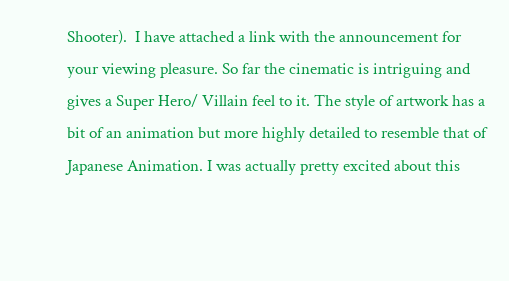Shooter).  I have attached a link with the announcement for your viewing pleasure. So far the cinematic is intriguing and gives a Super Hero/ Villain feel to it. The style of artwork has a bit of an animation but more highly detailed to resemble that of Japanese Animation. I was actually pretty excited about this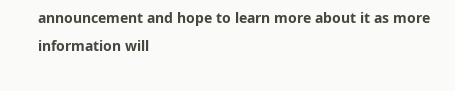announcement and hope to learn more about it as more information will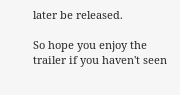later be released.

So hope you enjoy the trailer if you haven't seen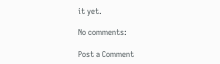it yet.

No comments:

Post a Comment